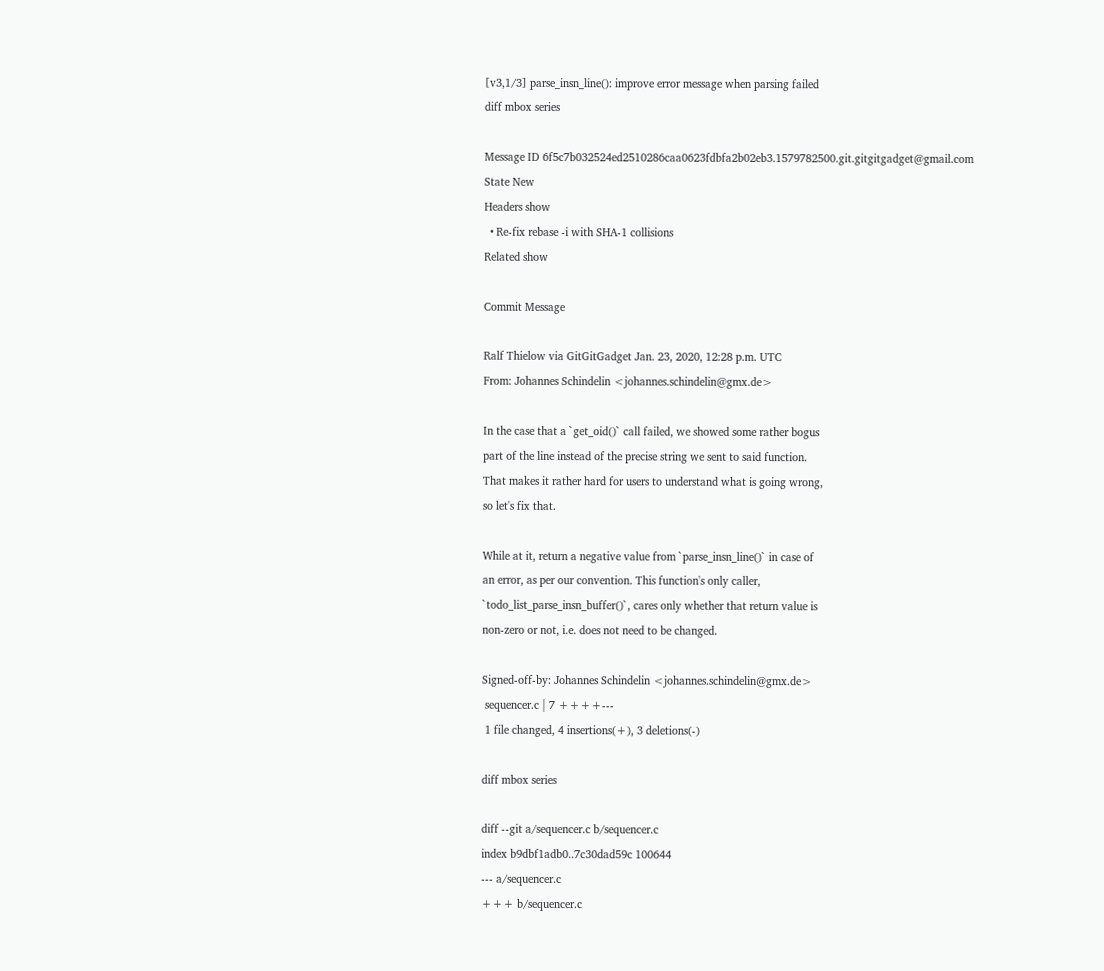[v3,1/3] parse_insn_line(): improve error message when parsing failed
diff mbox series

Message ID 6f5c7b032524ed2510286caa0623fdbfa2b02eb3.1579782500.git.gitgitgadget@gmail.com
State New
Headers show
  • Re-fix rebase -i with SHA-1 collisions
Related show

Commit Message

Ralf Thielow via GitGitGadget Jan. 23, 2020, 12:28 p.m. UTC
From: Johannes Schindelin <johannes.schindelin@gmx.de>

In the case that a `get_oid()` call failed, we showed some rather bogus
part of the line instead of the precise string we sent to said function.
That makes it rather hard for users to understand what is going wrong,
so let's fix that.

While at it, return a negative value from `parse_insn_line()` in case of
an error, as per our convention. This function's only caller,
`todo_list_parse_insn_buffer()`, cares only whether that return value is
non-zero or not, i.e. does not need to be changed.

Signed-off-by: Johannes Schindelin <johannes.schindelin@gmx.de>
 sequencer.c | 7 ++++---
 1 file changed, 4 insertions(+), 3 deletions(-)

diff mbox series

diff --git a/sequencer.c b/sequencer.c
index b9dbf1adb0..7c30dad59c 100644
--- a/sequencer.c
+++ b/sequencer.c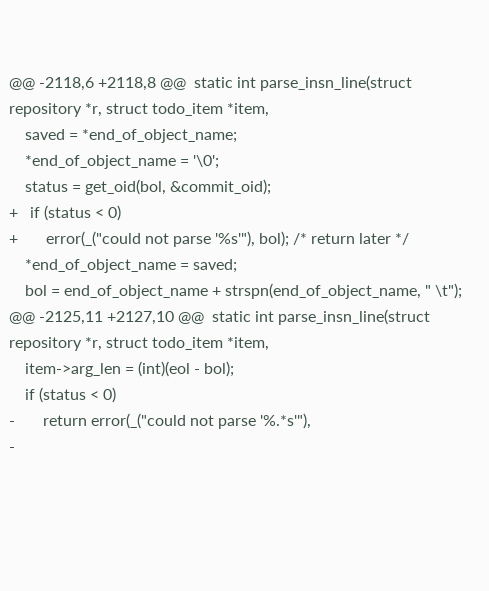@@ -2118,6 +2118,8 @@  static int parse_insn_line(struct repository *r, struct todo_item *item,
    saved = *end_of_object_name;
    *end_of_object_name = '\0';
    status = get_oid(bol, &commit_oid);
+   if (status < 0)
+       error(_("could not parse '%s'"), bol); /* return later */
    *end_of_object_name = saved;
    bol = end_of_object_name + strspn(end_of_object_name, " \t");
@@ -2125,11 +2127,10 @@  static int parse_insn_line(struct repository *r, struct todo_item *item,
    item->arg_len = (int)(eol - bol);
    if (status < 0)
-       return error(_("could not parse '%.*s'"),
-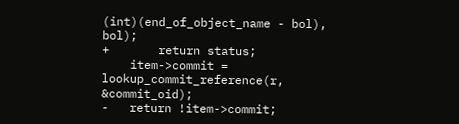(int)(end_of_object_name - bol), bol);
+       return status;
    item->commit = lookup_commit_reference(r, &commit_oid);
-   return !item->commit;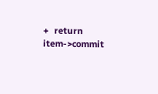+   return item->commit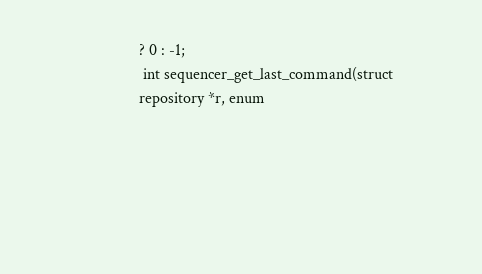? 0 : -1;
 int sequencer_get_last_command(struct repository *r, enum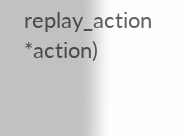replay_action *action)